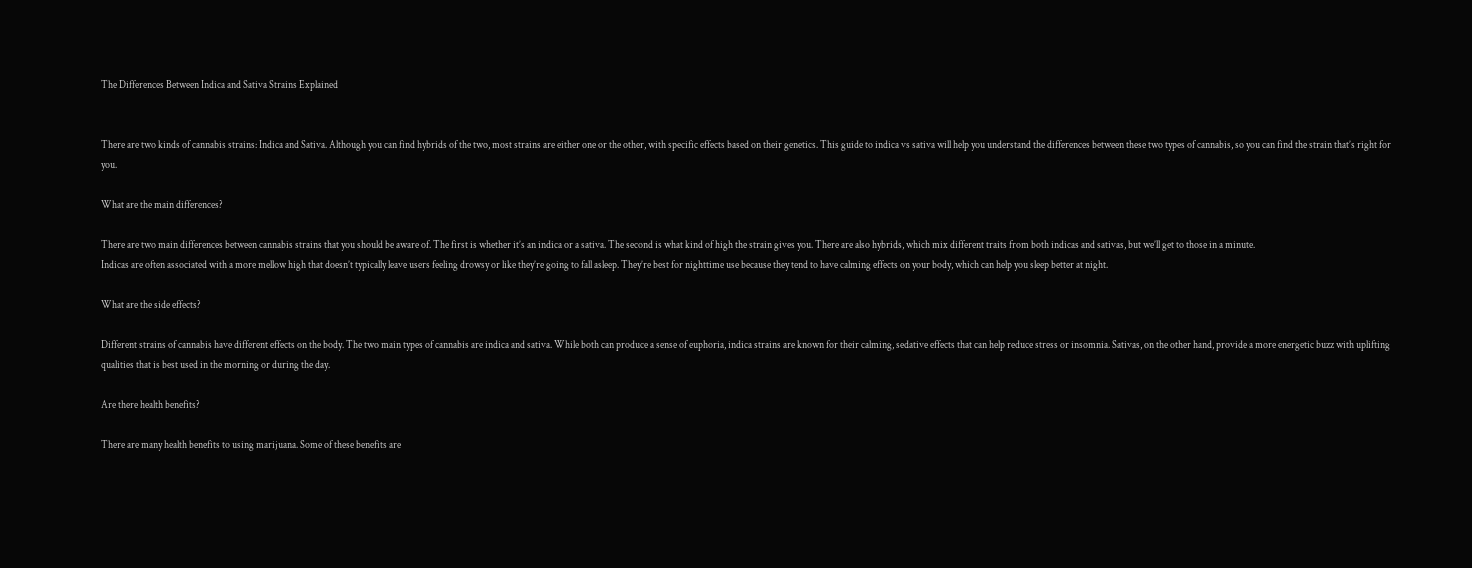The Differences Between Indica and Sativa Strains Explained


There are two kinds of cannabis strains: Indica and Sativa. Although you can find hybrids of the two, most strains are either one or the other, with specific effects based on their genetics. This guide to indica vs sativa will help you understand the differences between these two types of cannabis, so you can find the strain that’s right for you.

What are the main differences?

There are two main differences between cannabis strains that you should be aware of. The first is whether it’s an indica or a sativa. The second is what kind of high the strain gives you. There are also hybrids, which mix different traits from both indicas and sativas, but we’ll get to those in a minute.
Indicas are often associated with a more mellow high that doesn’t typically leave users feeling drowsy or like they’re going to fall asleep. They’re best for nighttime use because they tend to have calming effects on your body, which can help you sleep better at night.

What are the side effects?

Different strains of cannabis have different effects on the body. The two main types of cannabis are indica and sativa. While both can produce a sense of euphoria, indica strains are known for their calming, sedative effects that can help reduce stress or insomnia. Sativas, on the other hand, provide a more energetic buzz with uplifting qualities that is best used in the morning or during the day.

Are there health benefits?

There are many health benefits to using marijuana. Some of these benefits are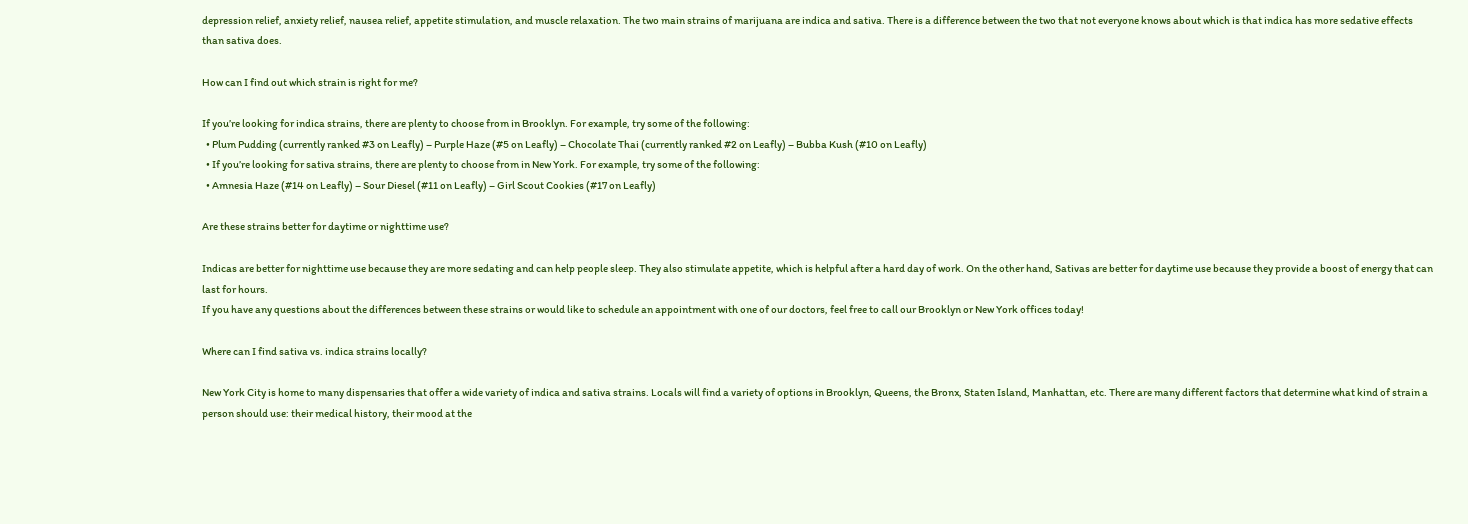depression relief, anxiety relief, nausea relief, appetite stimulation, and muscle relaxation. The two main strains of marijuana are indica and sativa. There is a difference between the two that not everyone knows about which is that indica has more sedative effects than sativa does.

How can I find out which strain is right for me?

If you’re looking for indica strains, there are plenty to choose from in Brooklyn. For example, try some of the following:
  • Plum Pudding (currently ranked #3 on Leafly) – Purple Haze (#5 on Leafly) – Chocolate Thai (currently ranked #2 on Leafly) – Bubba Kush (#10 on Leafly)
  • If you’re looking for sativa strains, there are plenty to choose from in New York. For example, try some of the following:
  • Amnesia Haze (#14 on Leafly) – Sour Diesel (#11 on Leafly) – Girl Scout Cookies (#17 on Leafly)

Are these strains better for daytime or nighttime use?

Indicas are better for nighttime use because they are more sedating and can help people sleep. They also stimulate appetite, which is helpful after a hard day of work. On the other hand, Sativas are better for daytime use because they provide a boost of energy that can last for hours.
If you have any questions about the differences between these strains or would like to schedule an appointment with one of our doctors, feel free to call our Brooklyn or New York offices today!

Where can I find sativa vs. indica strains locally?

New York City is home to many dispensaries that offer a wide variety of indica and sativa strains. Locals will find a variety of options in Brooklyn, Queens, the Bronx, Staten Island, Manhattan, etc. There are many different factors that determine what kind of strain a person should use: their medical history, their mood at the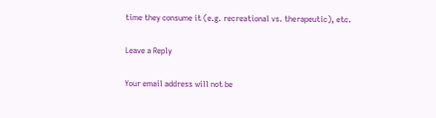time they consume it (e.g. recreational vs. therapeutic), etc.

Leave a Reply

Your email address will not be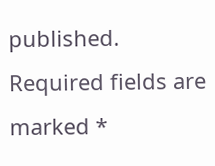published. Required fields are marked *